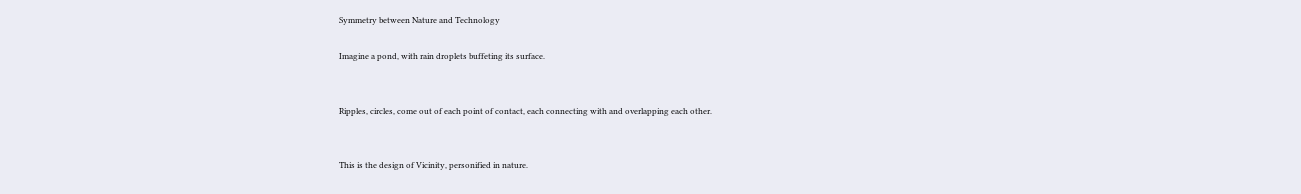Symmetry between Nature and Technology

Imagine a pond, with rain droplets buffeting its surface.


Ripples, circles, come out of each point of contact, each connecting with and overlapping each other.


This is the design of Vicinity, personified in nature.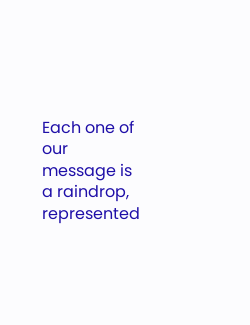Each one of our message is a raindrop, represented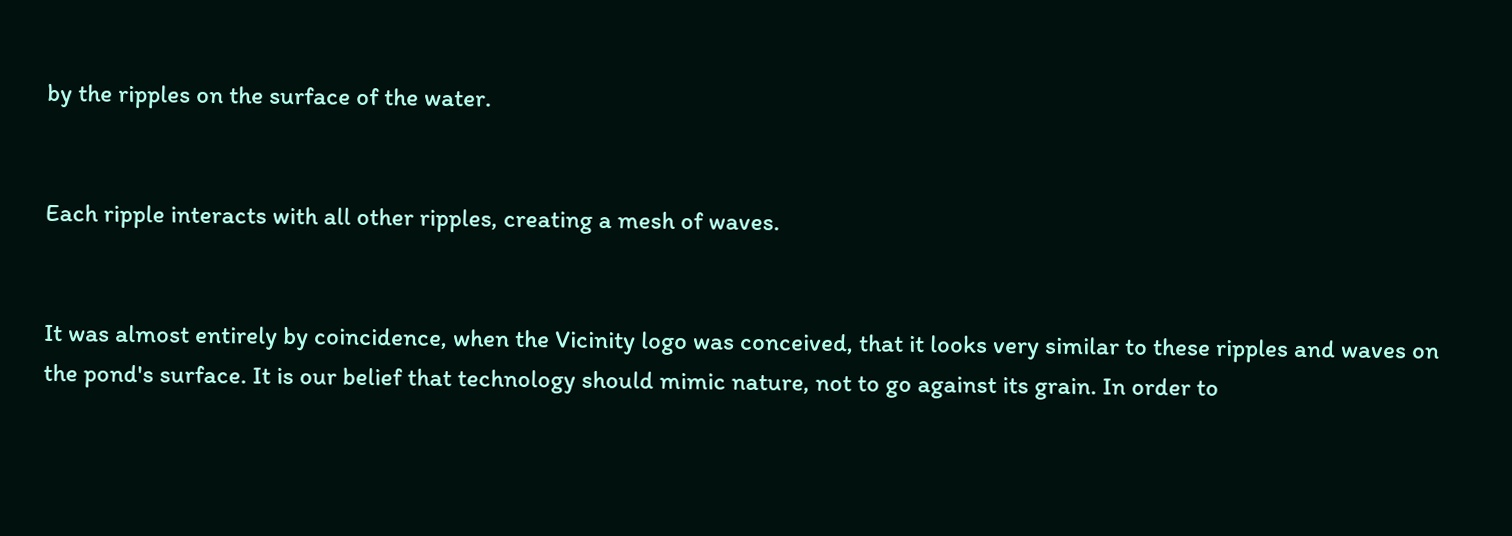by the ripples on the surface of the water.


Each ripple interacts with all other ripples, creating a mesh of waves.


It was almost entirely by coincidence, when the Vicinity logo was conceived, that it looks very similar to these ripples and waves on the pond's surface. It is our belief that technology should mimic nature, not to go against its grain. In order to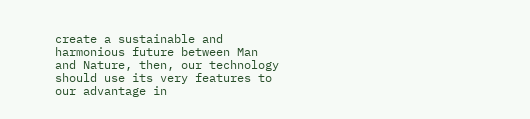create a sustainable and harmonious future between Man and Nature, then, our technology should use its very features to our advantage in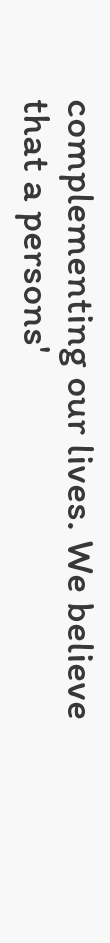complementing our lives. We believe that a persons'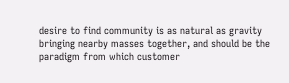desire to find community is as natural as gravity bringing nearby masses together, and should be the paradigm from which customer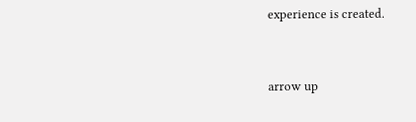experience is created.


arrow up